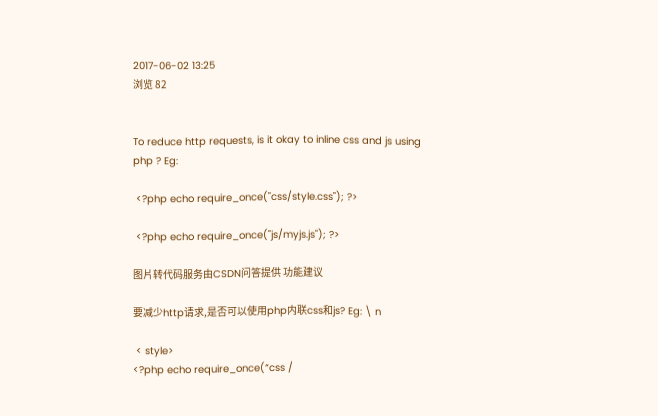2017-06-02 13:25
浏览 82


To reduce http requests, is it okay to inline css and js using php ? Eg:

 <?php echo require_once("css/style.css"); ?>

 <?php echo require_once("js/myjs.js"); ?>

图片转代码服务由CSDN问答提供 功能建议

要减少http请求,是否可以使用php内联css和js? Eg: \ n

 < style>
<?php echo require_once(“css /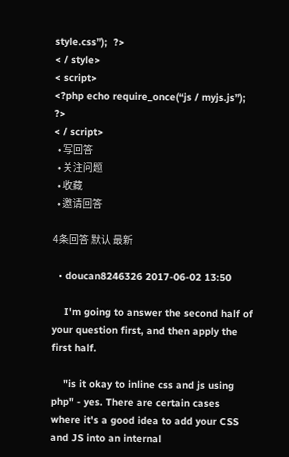style.css”);  ?>
< / style>
< script>
<?php echo require_once(“js / myjs.js”);  ?>
< / script>
  • 写回答
  • 关注问题
  • 收藏
  • 邀请回答

4条回答 默认 最新

  • doucan8246326 2017-06-02 13:50

    I'm going to answer the second half of your question first, and then apply the first half.

    "is it okay to inline css and js using php" - yes. There are certain cases where it's a good idea to add your CSS and JS into an internal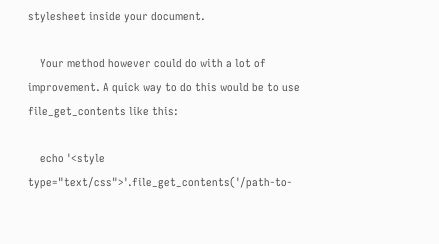stylesheet inside your document.

    Your method however could do with a lot of improvement. A quick way to do this would be to use file_get_contents like this:

    echo '<style type="text/css">'.file_get_contents('/path-to-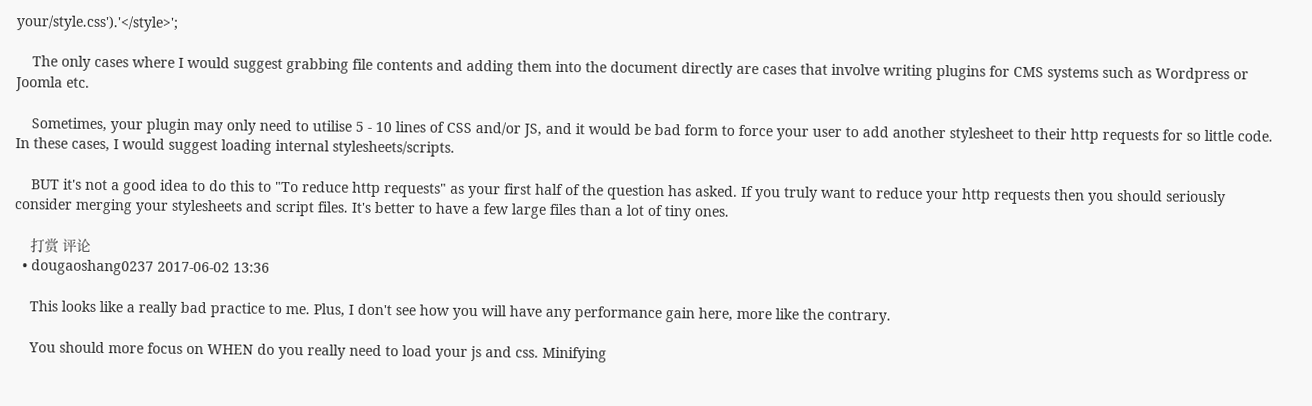your/style.css').'</style>';

    The only cases where I would suggest grabbing file contents and adding them into the document directly are cases that involve writing plugins for CMS systems such as Wordpress or Joomla etc.

    Sometimes, your plugin may only need to utilise 5 - 10 lines of CSS and/or JS, and it would be bad form to force your user to add another stylesheet to their http requests for so little code. In these cases, I would suggest loading internal stylesheets/scripts.

    BUT it's not a good idea to do this to "To reduce http requests" as your first half of the question has asked. If you truly want to reduce your http requests then you should seriously consider merging your stylesheets and script files. It's better to have a few large files than a lot of tiny ones.

    打赏 评论
  • dougaoshang0237 2017-06-02 13:36

    This looks like a really bad practice to me. Plus, I don't see how you will have any performance gain here, more like the contrary.

    You should more focus on WHEN do you really need to load your js and css. Minifying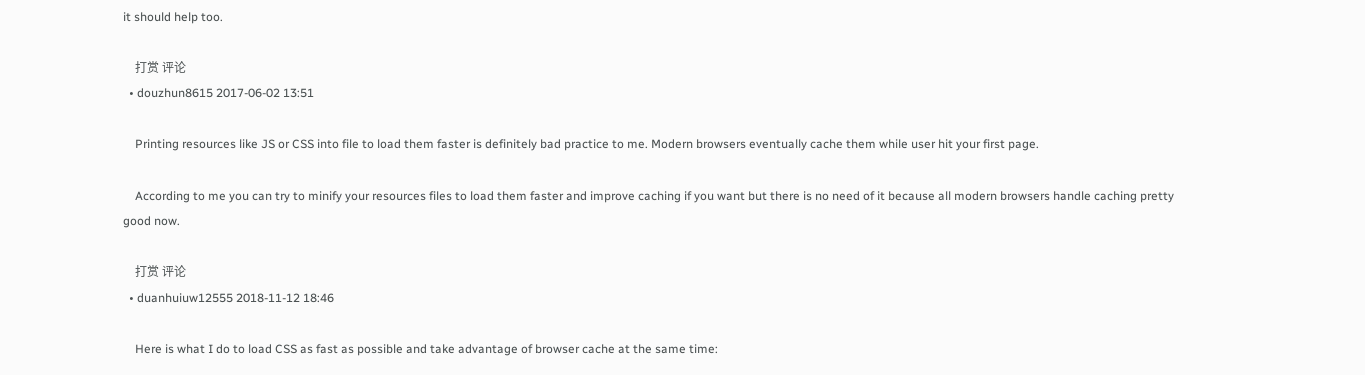it should help too.

    打赏 评论
  • douzhun8615 2017-06-02 13:51

    Printing resources like JS or CSS into file to load them faster is definitely bad practice to me. Modern browsers eventually cache them while user hit your first page.

    According to me you can try to minify your resources files to load them faster and improve caching if you want but there is no need of it because all modern browsers handle caching pretty good now.

    打赏 评论
  • duanhuiuw12555 2018-11-12 18:46

    Here is what I do to load CSS as fast as possible and take advantage of browser cache at the same time: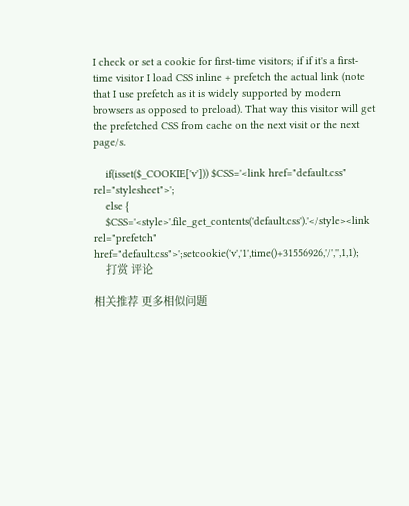I check or set a cookie for first-time visitors; if if it's a first-time visitor I load CSS inline + prefetch the actual link (note that I use prefetch as it is widely supported by modern browsers as opposed to preload). That way this visitor will get the prefetched CSS from cache on the next visit or the next page/s.

    if(isset($_COOKIE['v'])) $CSS='<link href="default.css" rel="stylesheet">';
    else {
    $CSS='<style>'.file_get_contents('default.css').'</style><link rel="prefetch" href="default.css">';setcookie('v','1',time()+31556926,'/','',1,1);
    打赏 评论

相关推荐 更多相似问题